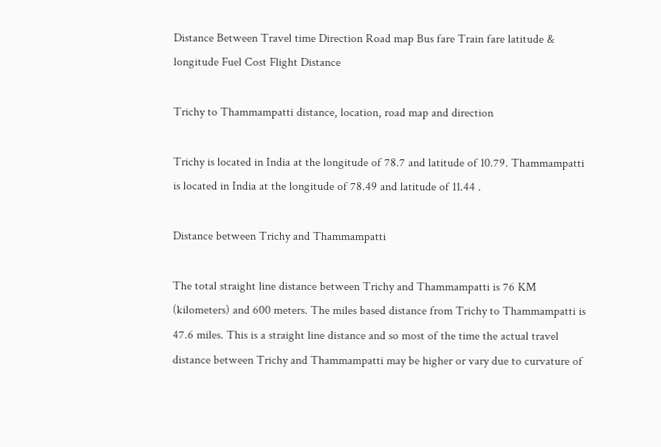Distance Between Travel time Direction Road map Bus fare Train fare latitude & longitude Fuel Cost Flight Distance

Trichy to Thammampatti distance, location, road map and direction

Trichy is located in India at the longitude of 78.7 and latitude of 10.79. Thammampatti is located in India at the longitude of 78.49 and latitude of 11.44 .

Distance between Trichy and Thammampatti

The total straight line distance between Trichy and Thammampatti is 76 KM (kilometers) and 600 meters. The miles based distance from Trichy to Thammampatti is 47.6 miles. This is a straight line distance and so most of the time the actual travel distance between Trichy and Thammampatti may be higher or vary due to curvature of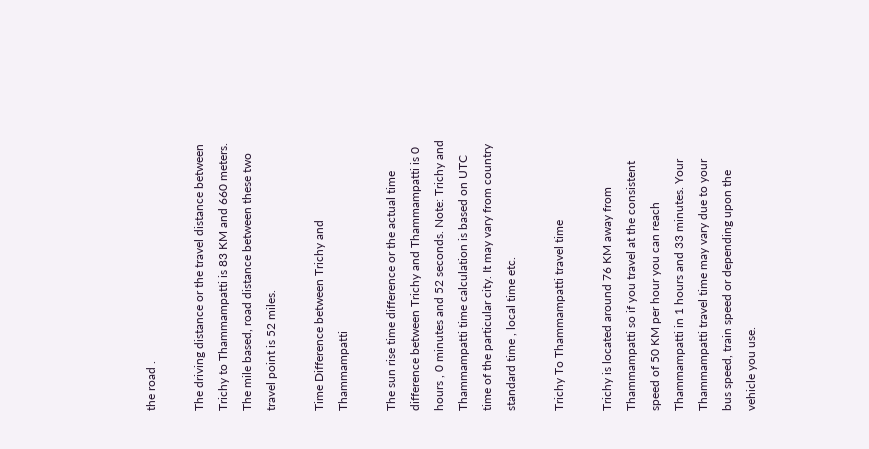the road .

The driving distance or the travel distance between Trichy to Thammampatti is 83 KM and 660 meters. The mile based, road distance between these two travel point is 52 miles.

Time Difference between Trichy and Thammampatti

The sun rise time difference or the actual time difference between Trichy and Thammampatti is 0 hours , 0 minutes and 52 seconds. Note: Trichy and Thammampatti time calculation is based on UTC time of the particular city. It may vary from country standard time , local time etc.

Trichy To Thammampatti travel time

Trichy is located around 76 KM away from Thammampatti so if you travel at the consistent speed of 50 KM per hour you can reach Thammampatti in 1 hours and 33 minutes. Your Thammampatti travel time may vary due to your bus speed, train speed or depending upon the vehicle you use.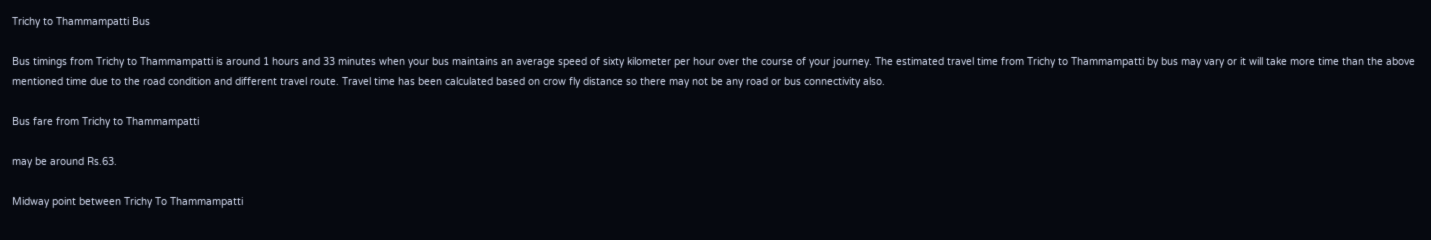Trichy to Thammampatti Bus

Bus timings from Trichy to Thammampatti is around 1 hours and 33 minutes when your bus maintains an average speed of sixty kilometer per hour over the course of your journey. The estimated travel time from Trichy to Thammampatti by bus may vary or it will take more time than the above mentioned time due to the road condition and different travel route. Travel time has been calculated based on crow fly distance so there may not be any road or bus connectivity also.

Bus fare from Trichy to Thammampatti

may be around Rs.63.

Midway point between Trichy To Thammampatti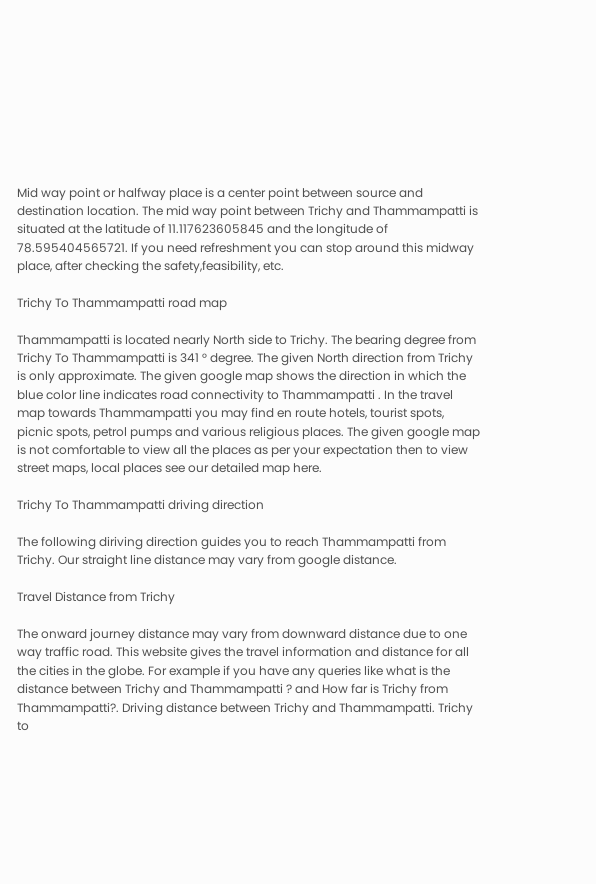Mid way point or halfway place is a center point between source and destination location. The mid way point between Trichy and Thammampatti is situated at the latitude of 11.117623605845 and the longitude of 78.595404565721. If you need refreshment you can stop around this midway place, after checking the safety,feasibility, etc.

Trichy To Thammampatti road map

Thammampatti is located nearly North side to Trichy. The bearing degree from Trichy To Thammampatti is 341 ° degree. The given North direction from Trichy is only approximate. The given google map shows the direction in which the blue color line indicates road connectivity to Thammampatti . In the travel map towards Thammampatti you may find en route hotels, tourist spots, picnic spots, petrol pumps and various religious places. The given google map is not comfortable to view all the places as per your expectation then to view street maps, local places see our detailed map here.

Trichy To Thammampatti driving direction

The following diriving direction guides you to reach Thammampatti from Trichy. Our straight line distance may vary from google distance.

Travel Distance from Trichy

The onward journey distance may vary from downward distance due to one way traffic road. This website gives the travel information and distance for all the cities in the globe. For example if you have any queries like what is the distance between Trichy and Thammampatti ? and How far is Trichy from Thammampatti?. Driving distance between Trichy and Thammampatti. Trichy to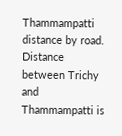Thammampatti distance by road. Distance between Trichy and Thammampatti is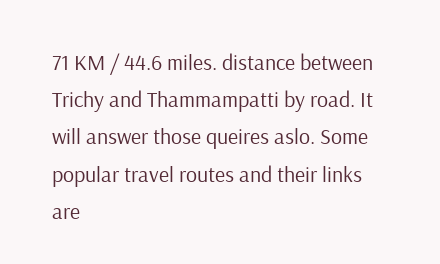71 KM / 44.6 miles. distance between Trichy and Thammampatti by road. It will answer those queires aslo. Some popular travel routes and their links are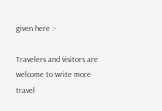given here :-

Travelers and visitors are welcome to write more travel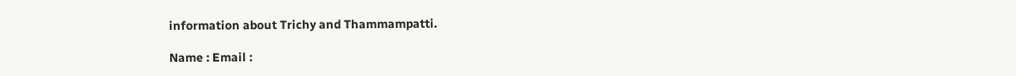information about Trichy and Thammampatti.

Name : Email :